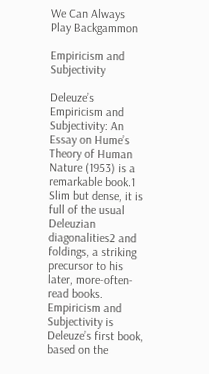We Can Always Play Backgammon

Empiricism and Subjectivity

Deleuze’s Empiricism and Subjectivity: An Essay on Hume’s Theory of Human Nature (1953) is a remarkable book.1 Slim but dense, it is full of the usual Deleuzian diagonalities2 and foldings, a striking precursor to his later, more-often-read books. Empiricism and Subjectivity is Deleuze’s first book, based on the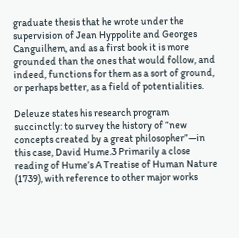graduate thesis that he wrote under the supervision of Jean Hyppolite and Georges Canguilhem, and as a first book it is more grounded than the ones that would follow, and indeed, functions for them as a sort of ground, or perhaps better, as a field of potentialities.

Deleuze states his research program succinctly: to survey the history of “new concepts created by a great philosopher”—in this case, David Hume.3 Primarily a close reading of Hume’s A Treatise of Human Nature (1739), with reference to other major works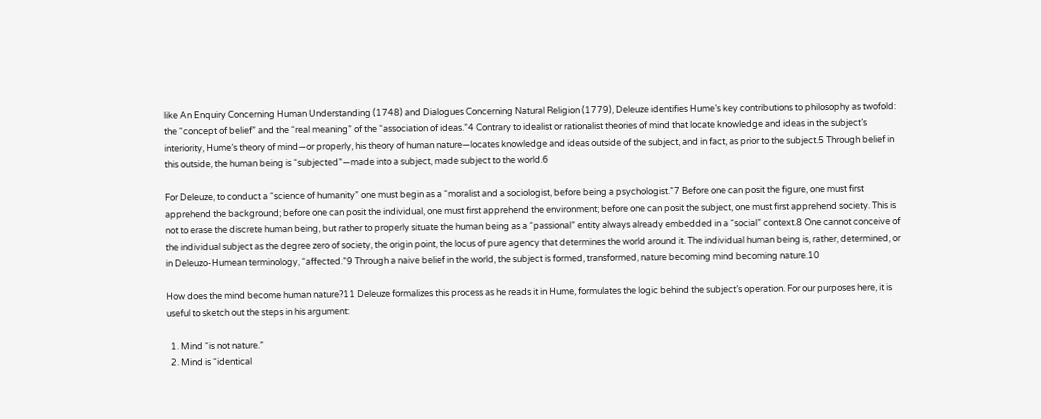like An Enquiry Concerning Human Understanding (1748) and Dialogues Concerning Natural Religion (1779), Deleuze identifies Hume’s key contributions to philosophy as twofold: the “concept of belief” and the “real meaning” of the “association of ideas.”4 Contrary to idealist or rationalist theories of mind that locate knowledge and ideas in the subject’s interiority, Hume’s theory of mind—or properly, his theory of human nature—locates knowledge and ideas outside of the subject, and in fact, as prior to the subject.5 Through belief in this outside, the human being is “subjected”—made into a subject, made subject to the world.6

For Deleuze, to conduct a “science of humanity” one must begin as a “moralist and a sociologist, before being a psychologist.”7 Before one can posit the figure, one must first apprehend the background; before one can posit the individual, one must first apprehend the environment; before one can posit the subject, one must first apprehend society. This is not to erase the discrete human being, but rather to properly situate the human being as a “passional” entity always already embedded in a “social” context.8 One cannot conceive of the individual subject as the degree zero of society, the origin point, the locus of pure agency that determines the world around it. The individual human being is, rather, determined, or in Deleuzo-Humean terminology, “affected.”9 Through a naive belief in the world, the subject is formed, transformed, nature becoming mind becoming nature.10

How does the mind become human nature?11 Deleuze formalizes this process as he reads it in Hume, formulates the logic behind the subject’s operation. For our purposes here, it is useful to sketch out the steps in his argument:

  1. Mind “is not nature.”
  2. Mind is “identical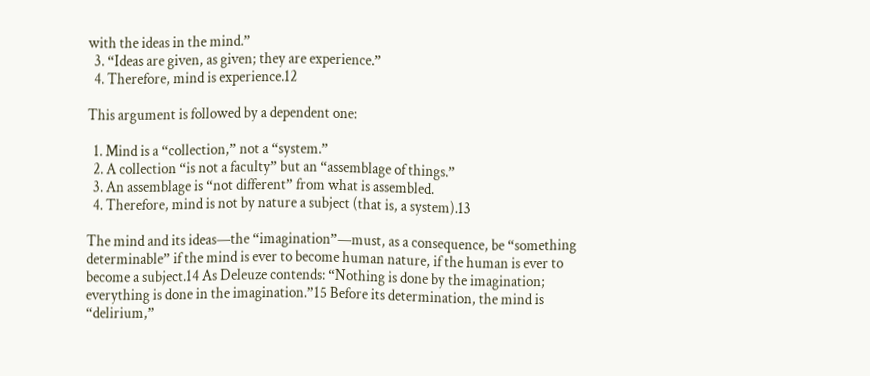with the ideas in the mind.”
  3. “Ideas are given, as given; they are experience.”
  4. Therefore, mind is experience.12

This argument is followed by a dependent one:

  1. Mind is a “collection,” not a “system.”
  2. A collection “is not a faculty” but an “assemblage of things.”
  3. An assemblage is “not different” from what is assembled.
  4. Therefore, mind is not by nature a subject (that is, a system).13

The mind and its ideas—the “imagination”—must, as a consequence, be “something determinable” if the mind is ever to become human nature, if the human is ever to become a subject.14 As Deleuze contends: “Nothing is done by the imagination; everything is done in the imagination.”15 Before its determination, the mind is “delirium,”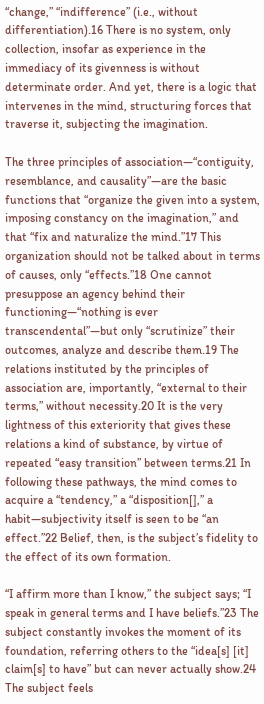“change,” “indifference” (i.e., without differentiation).16 There is no system, only collection, insofar as experience in the immediacy of its givenness is without determinate order. And yet, there is a logic that intervenes in the mind, structuring forces that traverse it, subjecting the imagination.

The three principles of association—“contiguity, resemblance, and causality”—are the basic functions that “organize the given into a system, imposing constancy on the imagination,” and that “fix and naturalize the mind.”17 This organization should not be talked about in terms of causes, only “effects.”18 One cannot presuppose an agency behind their functioning—“nothing is ever transcendental”—but only “scrutinize” their outcomes, analyze and describe them.19 The relations instituted by the principles of association are, importantly, “external to their terms,” without necessity.20 It is the very lightness of this exteriority that gives these relations a kind of substance, by virtue of repeated “easy transition” between terms.21 In following these pathways, the mind comes to acquire a “tendency,” a “disposition[],” a habit—subjectivity itself is seen to be “an effect.”22 Belief, then, is the subject’s fidelity to the effect of its own formation.

“I affirm more than I know,” the subject says; “I speak in general terms and I have beliefs.”23 The subject constantly invokes the moment of its foundation, referring others to the “idea[s] [it] claim[s] to have” but can never actually show.24 The subject feels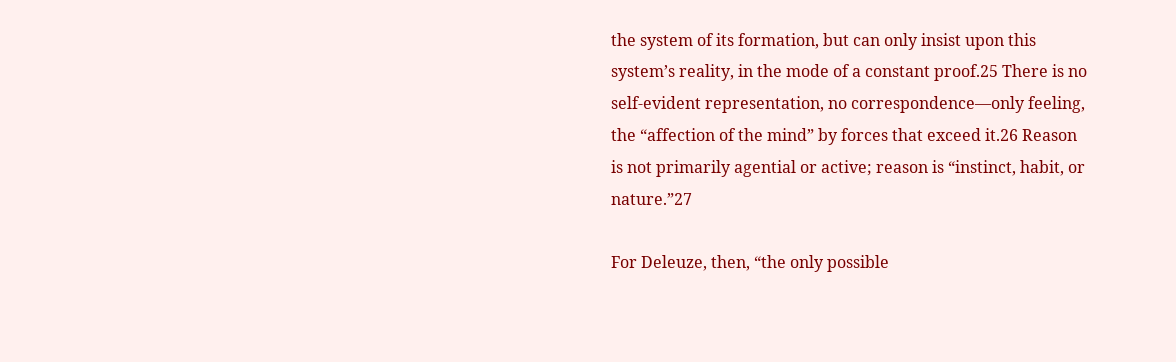the system of its formation, but can only insist upon this system’s reality, in the mode of a constant proof.25 There is no self-evident representation, no correspondence—only feeling, the “affection of the mind” by forces that exceed it.26 Reason is not primarily agential or active; reason is “instinct, habit, or nature.”27

For Deleuze, then, “the only possible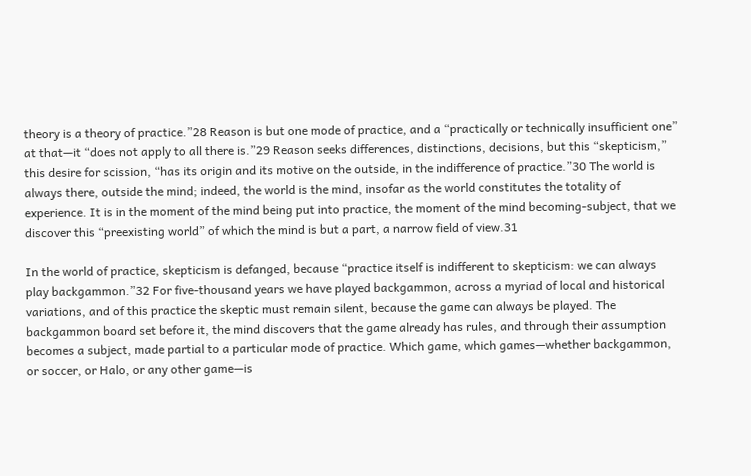theory is a theory of practice.”28 Reason is but one mode of practice, and a “practically or technically insufficient one” at that—it “does not apply to all there is.”29 Reason seeks differences, distinctions, decisions, but this “skepticism,” this desire for scission, “has its origin and its motive on the outside, in the indifference of practice.”30 The world is always there, outside the mind; indeed, the world is the mind, insofar as the world constitutes the totality of experience. It is in the moment of the mind being put into practice, the moment of the mind becoming-subject, that we discover this “preexisting world” of which the mind is but a part, a narrow field of view.31

In the world of practice, skepticism is defanged, because “practice itself is indifferent to skepticism: we can always play backgammon.”32 For five-thousand years we have played backgammon, across a myriad of local and historical variations, and of this practice the skeptic must remain silent, because the game can always be played. The backgammon board set before it, the mind discovers that the game already has rules, and through their assumption becomes a subject, made partial to a particular mode of practice. Which game, which games—whether backgammon, or soccer, or Halo, or any other game—is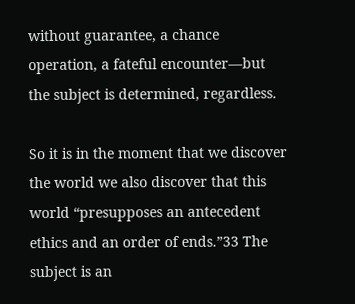without guarantee, a chance operation, a fateful encounter—but the subject is determined, regardless.

So it is in the moment that we discover the world we also discover that this world “presupposes an antecedent ethics and an order of ends.”33 The subject is an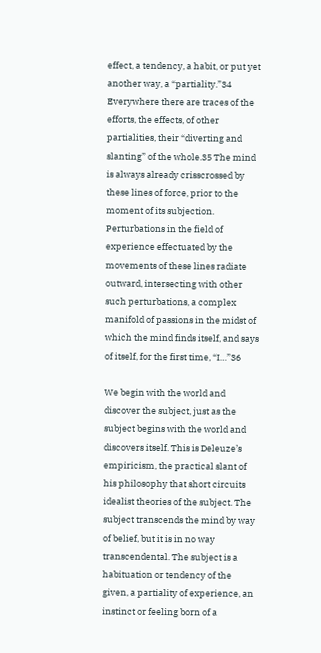effect, a tendency, a habit, or put yet another way, a “partiality.”34 Everywhere there are traces of the efforts, the effects, of other partialities, their “diverting and slanting” of the whole.35 The mind is always already crisscrossed by these lines of force, prior to the moment of its subjection. Perturbations in the field of experience effectuated by the movements of these lines radiate outward, intersecting with other such perturbations, a complex manifold of passions in the midst of which the mind finds itself, and says of itself, for the first time, “I…”36

We begin with the world and discover the subject, just as the subject begins with the world and discovers itself. This is Deleuze’s empiricism, the practical slant of his philosophy that short circuits idealist theories of the subject. The subject transcends the mind by way of belief, but it is in no way transcendental. The subject is a habituation or tendency of the given, a partiality of experience, an instinct or feeling born of a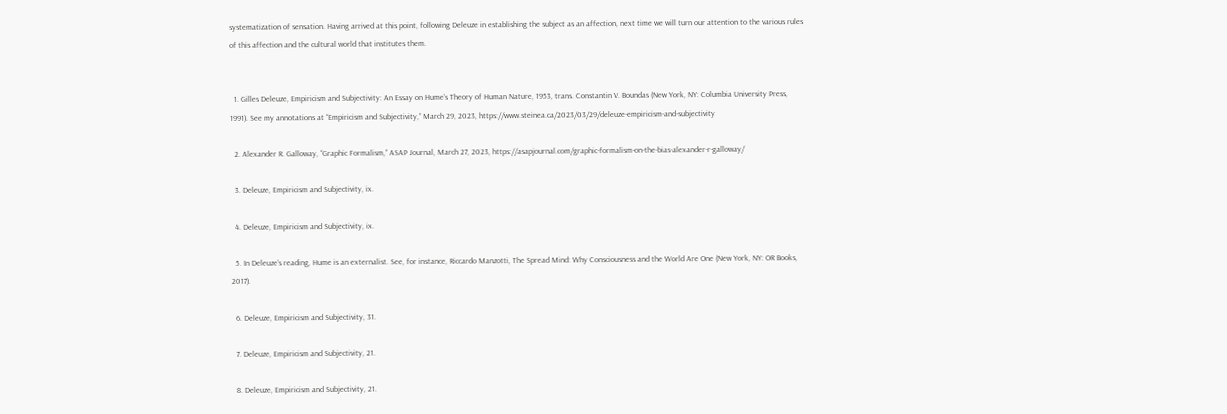systematization of sensation. Having arrived at this point, following Deleuze in establishing the subject as an affection, next time we will turn our attention to the various rules of this affection and the cultural world that institutes them.


  1. Gilles Deleuze, Empiricism and Subjectivity: An Essay on Hume’s Theory of Human Nature, 1953, trans. Constantin V. Boundas (New York, NY: Columbia University Press, 1991). See my annotations at “Empiricism and Subjectivity,” March 29, 2023, https://www.steinea.ca/2023/03/29/deleuze-empiricism-and-subjectivity

  2. Alexander R. Galloway, “Graphic Formalism,” ASAP Journal, March 27, 2023, https://asapjournal.com/graphic-formalism-on-the-bias-alexander-r-galloway/

  3. Deleuze, Empiricism and Subjectivity, ix.

  4. Deleuze, Empiricism and Subjectivity, ix.

  5. In Deleuze’s reading, Hume is an externalist. See, for instance, Riccardo Manzotti, The Spread Mind: Why Consciousness and the World Are One (New York, NY: OR Books, 2017).

  6. Deleuze, Empiricism and Subjectivity, 31.

  7. Deleuze, Empiricism and Subjectivity, 21.

  8. Deleuze, Empiricism and Subjectivity, 21.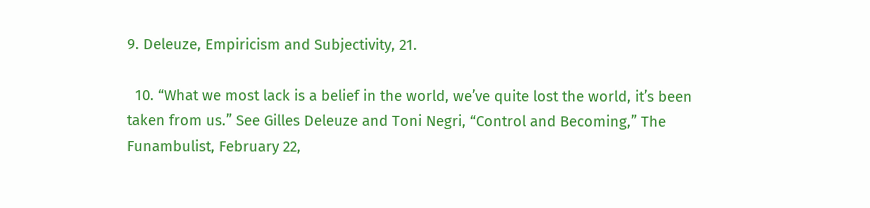9. Deleuze, Empiricism and Subjectivity, 21.

  10. “What we most lack is a belief in the world, we’ve quite lost the world, it’s been taken from us.” See Gilles Deleuze and Toni Negri, “Control and Becoming,” The Funambulist, February 22,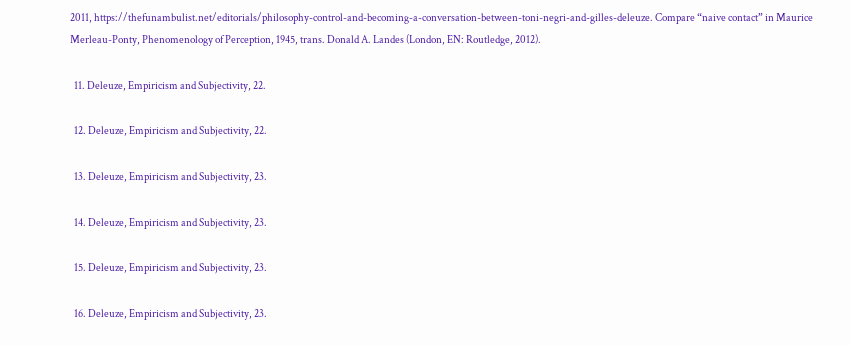2011, https://thefunambulist.net/editorials/philosophy-control-and-becoming-a-conversation-between-toni-negri-and-gilles-deleuze. Compare “naive contact” in Maurice Merleau-Ponty, Phenomenology of Perception, 1945, trans. Donald A. Landes (London, EN: Routledge, 2012).

  11. Deleuze, Empiricism and Subjectivity, 22.

  12. Deleuze, Empiricism and Subjectivity, 22.

  13. Deleuze, Empiricism and Subjectivity, 23.

  14. Deleuze, Empiricism and Subjectivity, 23.

  15. Deleuze, Empiricism and Subjectivity, 23.

  16. Deleuze, Empiricism and Subjectivity, 23.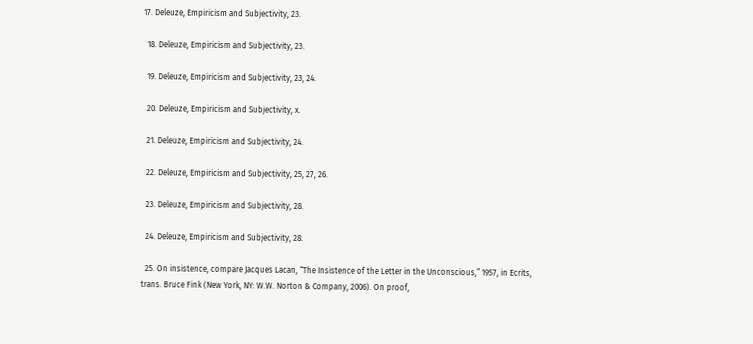17. Deleuze, Empiricism and Subjectivity, 23.

  18. Deleuze, Empiricism and Subjectivity, 23.

  19. Deleuze, Empiricism and Subjectivity, 23, 24.

  20. Deleuze, Empiricism and Subjectivity, x.

  21. Deleuze, Empiricism and Subjectivity, 24.

  22. Deleuze, Empiricism and Subjectivity, 25, 27, 26.

  23. Deleuze, Empiricism and Subjectivity, 28.

  24. Deleuze, Empiricism and Subjectivity, 28.

  25. On insistence, compare Jacques Lacan, “The Insistence of the Letter in the Unconscious,” 1957, in Ecrits, trans. Bruce Fink (New York, NY: W.W. Norton & Company, 2006). On proof,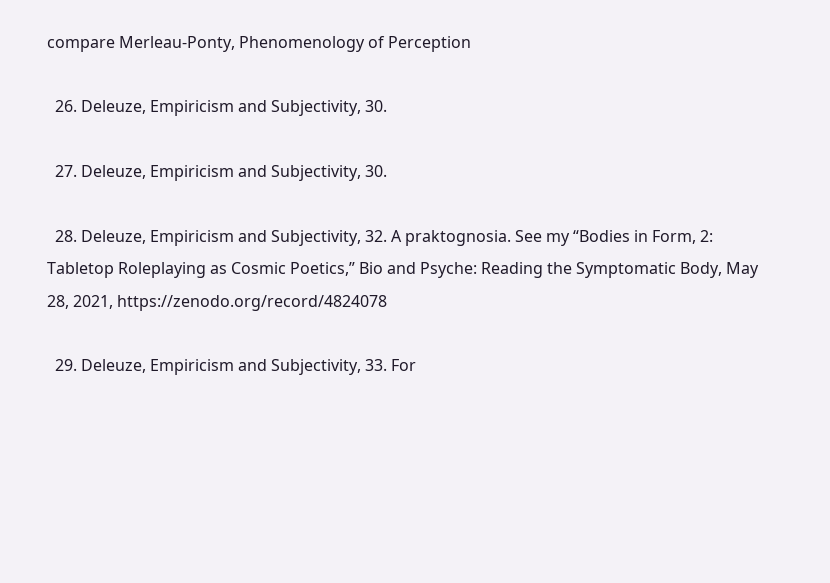compare Merleau-Ponty, Phenomenology of Perception

  26. Deleuze, Empiricism and Subjectivity, 30.

  27. Deleuze, Empiricism and Subjectivity, 30.

  28. Deleuze, Empiricism and Subjectivity, 32. A praktognosia. See my “Bodies in Form, 2: Tabletop Roleplaying as Cosmic Poetics,” Bio and Psyche: Reading the Symptomatic Body, May 28, 2021, https://zenodo.org/record/4824078

  29. Deleuze, Empiricism and Subjectivity, 33. For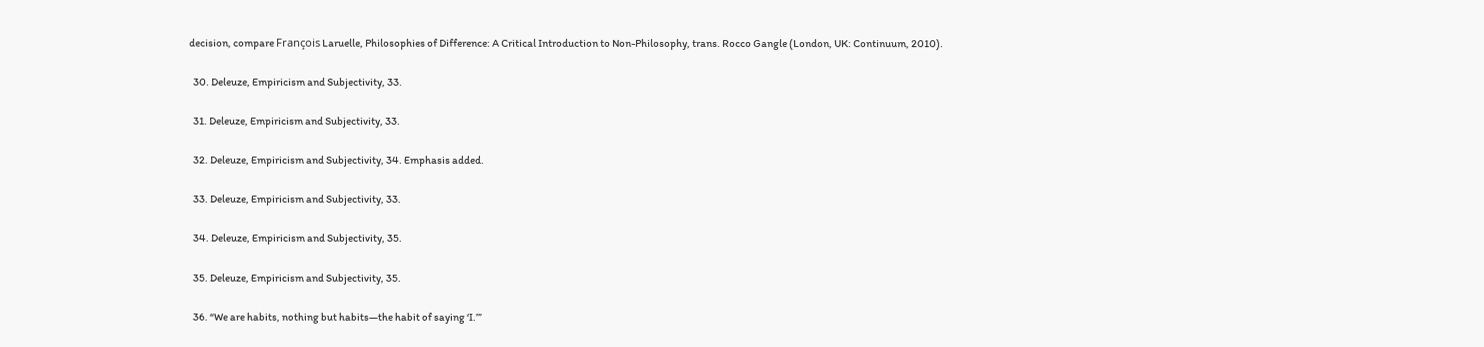decision, compare François Laruelle, Philosophies of Difference: A Critical Introduction to Non-Philosophy, trans. Rocco Gangle (London, UK: Continuum, 2010).

  30. Deleuze, Empiricism and Subjectivity, 33.

  31. Deleuze, Empiricism and Subjectivity, 33.

  32. Deleuze, Empiricism and Subjectivity, 34. Emphasis added.

  33. Deleuze, Empiricism and Subjectivity, 33.

  34. Deleuze, Empiricism and Subjectivity, 35.

  35. Deleuze, Empiricism and Subjectivity, 35.

  36. “We are habits, nothing but habits—the habit of saying ‘I.’”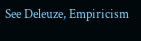See Deleuze, Empiricism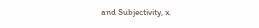and Subjectivity, x.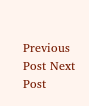Previous Post Next Post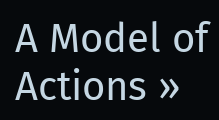A Model of Actions »